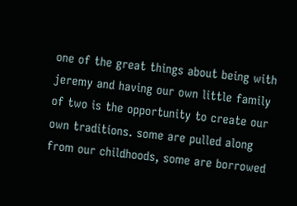one of the great things about being with jeremy and having our own little family of two is the opportunity to create our own traditions. some are pulled along from our childhoods, some are borrowed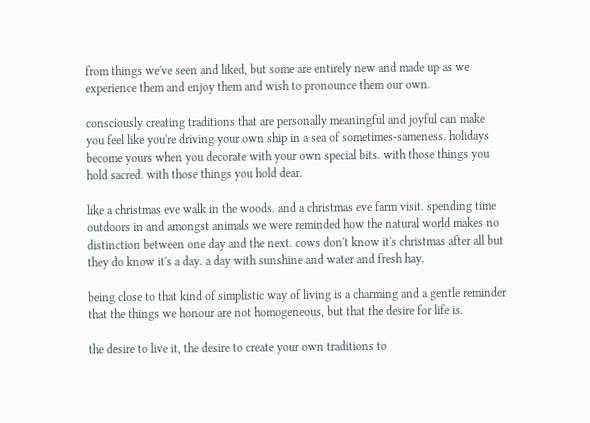from things we've seen and liked, but some are entirely new and made up as we experience them and enjoy them and wish to pronounce them our own.

consciously creating traditions that are personally meaningful and joyful can make you feel like you're driving your own ship in a sea of sometimes-sameness. holidays become yours when you decorate with your own special bits. with those things you hold sacred. with those things you hold dear.

like a christmas eve walk in the woods. and a christmas eve farm visit. spending time outdoors in and amongst animals we were reminded how the natural world makes no distinction between one day and the next. cows don't know it's christmas after all but they do know it's a day. a day with sunshine and water and fresh hay.

being close to that kind of simplistic way of living is a charming and a gentle reminder that the things we honour are not homogeneous, but that the desire for life is.

the desire to live it, the desire to create your own traditions to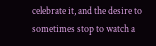celebrate it, and the desire to sometimes stop to watch a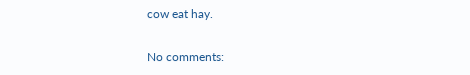cow eat hay.

No comments: